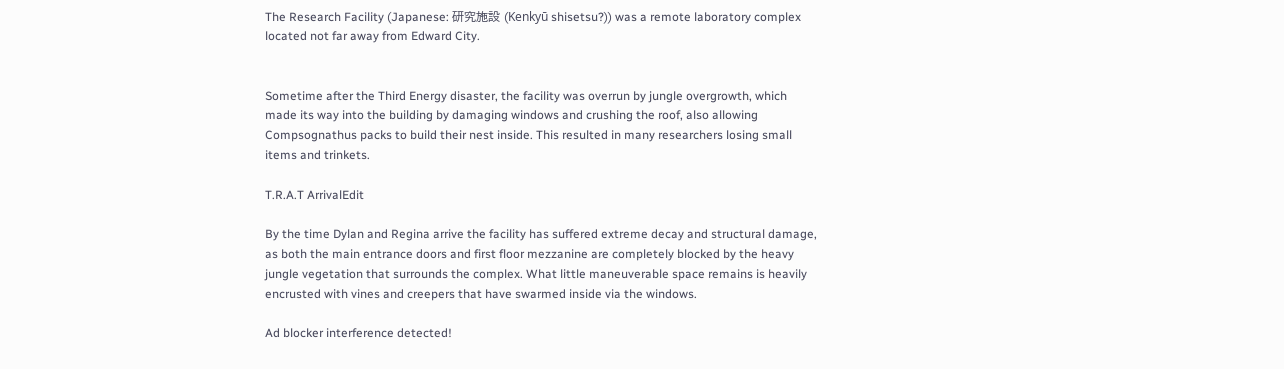The Research Facility (Japanese: 研究施設 (Kenkyū shisetsu?)) was a remote laboratory complex located not far away from Edward City.


Sometime after the Third Energy disaster, the facility was overrun by jungle overgrowth, which made its way into the building by damaging windows and crushing the roof, also allowing Compsognathus packs to build their nest inside. This resulted in many researchers losing small items and trinkets.

T.R.A.T ArrivalEdit

By the time Dylan and Regina arrive the facility has suffered extreme decay and structural damage, as both the main entrance doors and first floor mezzanine are completely blocked by the heavy jungle vegetation that surrounds the complex. What little maneuverable space remains is heavily encrusted with vines and creepers that have swarmed inside via the windows.

Ad blocker interference detected!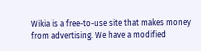Wikia is a free-to-use site that makes money from advertising. We have a modified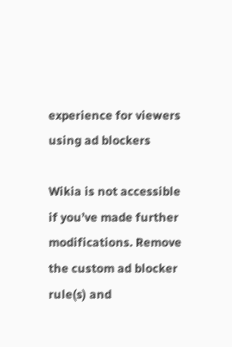experience for viewers using ad blockers

Wikia is not accessible if you’ve made further modifications. Remove the custom ad blocker rule(s) and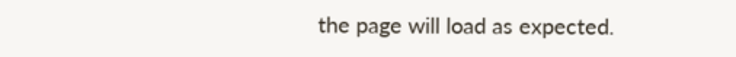the page will load as expected.